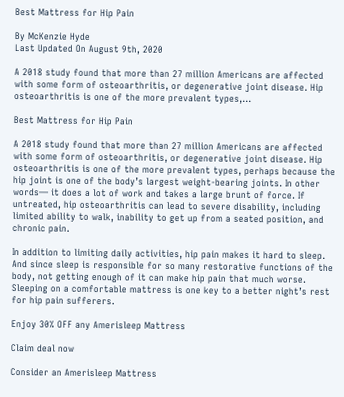Best Mattress for Hip Pain

By McKenzie Hyde
Last Updated On August 9th, 2020

A 2018 study found that more than 27 million Americans are affected with some form of osteoarthritis, or degenerative joint disease. Hip osteoarthritis is one of the more prevalent types,…

Best Mattress for Hip Pain

A 2018 study found that more than 27 million Americans are affected with some form of osteoarthritis, or degenerative joint disease. Hip osteoarthritis is one of the more prevalent types, perhaps because the hip joint is one of the body’s largest weight-bearing joints. In other words— it does a lot of work and takes a large brunt of force. If untreated, hip osteoarthritis can lead to severe disability, including limited ability to walk, inability to get up from a seated position, and chronic pain.

In addition to limiting daily activities, hip pain makes it hard to sleep. And since sleep is responsible for so many restorative functions of the body, not getting enough of it can make hip pain that much worse. Sleeping on a comfortable mattress is one key to a better night’s rest for hip pain sufferers.

Enjoy 30% OFF any Amerisleep Mattress

Claim deal now

Consider an Amerisleep Mattress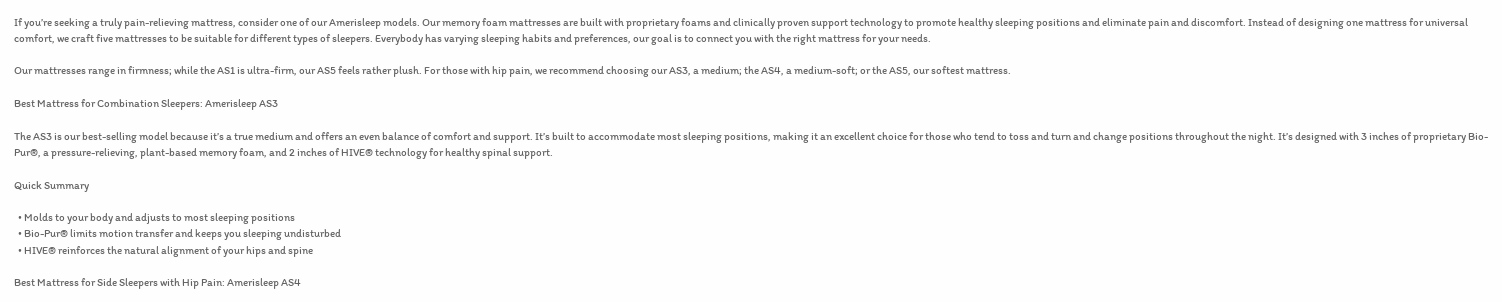If you’re seeking a truly pain-relieving mattress, consider one of our Amerisleep models. Our memory foam mattresses are built with proprietary foams and clinically proven support technology to promote healthy sleeping positions and eliminate pain and discomfort. Instead of designing one mattress for universal comfort, we craft five mattresses to be suitable for different types of sleepers. Everybody has varying sleeping habits and preferences, our goal is to connect you with the right mattress for your needs.

Our mattresses range in firmness; while the AS1 is ultra-firm, our AS5 feels rather plush. For those with hip pain, we recommend choosing our AS3, a medium; the AS4, a medium-soft; or the AS5, our softest mattress.

Best Mattress for Combination Sleepers: Amerisleep AS3

The AS3 is our best-selling model because it’s a true medium and offers an even balance of comfort and support. It’s built to accommodate most sleeping positions, making it an excellent choice for those who tend to toss and turn and change positions throughout the night. It’s designed with 3 inches of proprietary Bio-Pur®, a pressure-relieving, plant-based memory foam, and 2 inches of HIVE® technology for healthy spinal support.

Quick Summary

  • Molds to your body and adjusts to most sleeping positions
  • Bio-Pur® limits motion transfer and keeps you sleeping undisturbed
  • HIVE® reinforces the natural alignment of your hips and spine

Best Mattress for Side Sleepers with Hip Pain: Amerisleep AS4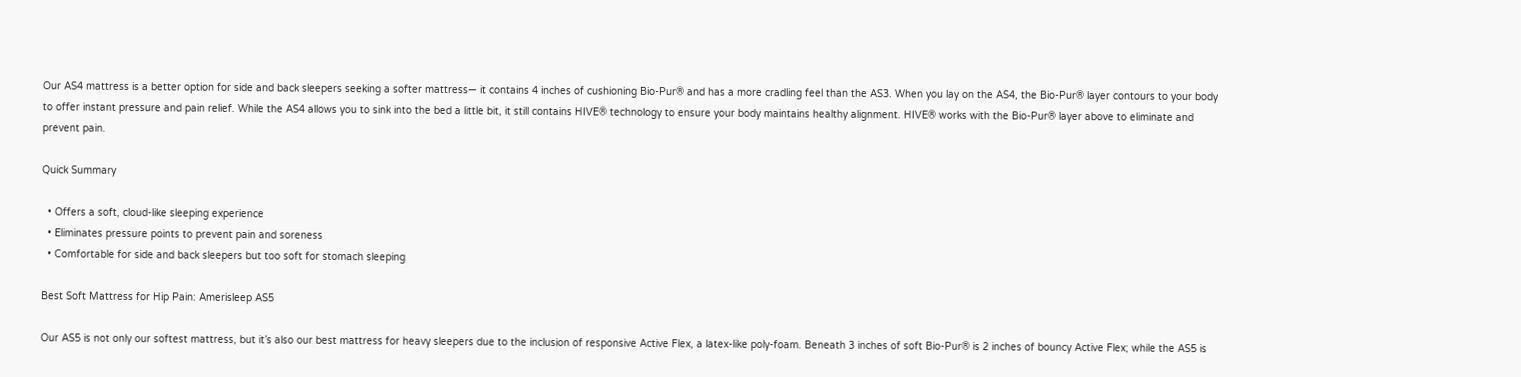Our AS4 mattress is a better option for side and back sleepers seeking a softer mattress— it contains 4 inches of cushioning Bio-Pur® and has a more cradling feel than the AS3. When you lay on the AS4, the Bio-Pur® layer contours to your body to offer instant pressure and pain relief. While the AS4 allows you to sink into the bed a little bit, it still contains HIVE® technology to ensure your body maintains healthy alignment. HIVE® works with the Bio-Pur® layer above to eliminate and prevent pain.

Quick Summary

  • Offers a soft, cloud-like sleeping experience
  • Eliminates pressure points to prevent pain and soreness
  • Comfortable for side and back sleepers but too soft for stomach sleeping

Best Soft Mattress for Hip Pain: Amerisleep AS5

Our AS5 is not only our softest mattress, but it’s also our best mattress for heavy sleepers due to the inclusion of responsive Active Flex, a latex-like poly-foam. Beneath 3 inches of soft Bio-Pur® is 2 inches of bouncy Active Flex; while the AS5 is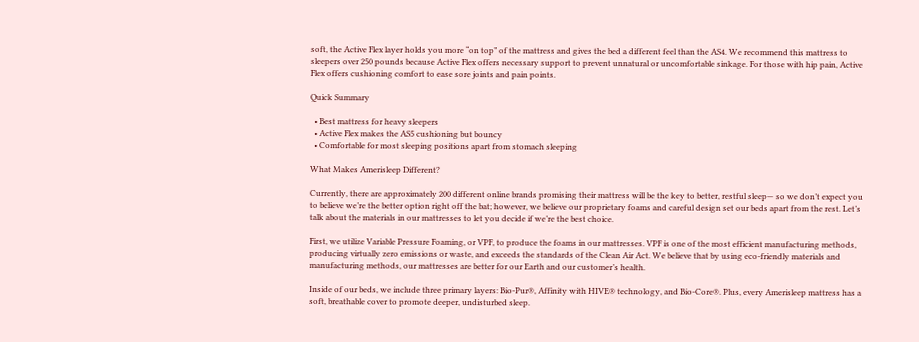soft, the Active Flex layer holds you more “on top” of the mattress and gives the bed a different feel than the AS4. We recommend this mattress to sleepers over 250 pounds because Active Flex offers necessary support to prevent unnatural or uncomfortable sinkage. For those with hip pain, Active Flex offers cushioning comfort to ease sore joints and pain points.

Quick Summary

  • Best mattress for heavy sleepers
  • Active Flex makes the AS5 cushioning but bouncy
  • Comfortable for most sleeping positions apart from stomach sleeping

What Makes Amerisleep Different?

Currently, there are approximately 200 different online brands promising their mattress will be the key to better, restful sleep— so we don’t expect you to believe we’re the better option right off the bat; however, we believe our proprietary foams and careful design set our beds apart from the rest. Let’s talk about the materials in our mattresses to let you decide if we’re the best choice.

First, we utilize Variable Pressure Foaming, or VPF, to produce the foams in our mattresses. VPF is one of the most efficient manufacturing methods, producing virtually zero emissions or waste, and exceeds the standards of the Clean Air Act. We believe that by using eco-friendly materials and manufacturing methods, our mattresses are better for our Earth and our customer’s health.

Inside of our beds, we include three primary layers: Bio-Pur®, Affinity with HIVE® technology, and Bio-Core®. Plus, every Amerisleep mattress has a soft, breathable cover to promote deeper, undisturbed sleep.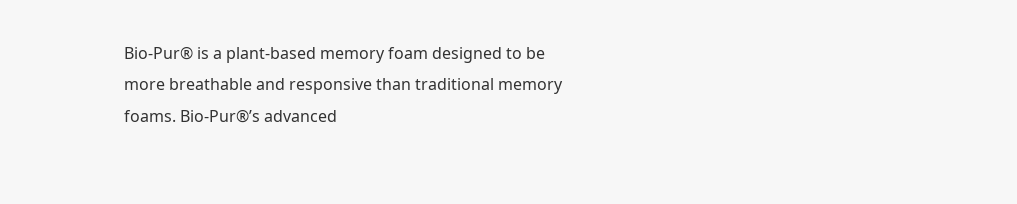Bio-Pur® is a plant-based memory foam designed to be more breathable and responsive than traditional memory foams. Bio-Pur®’s advanced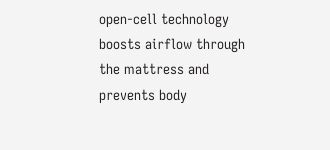open-cell technology boosts airflow through the mattress and prevents body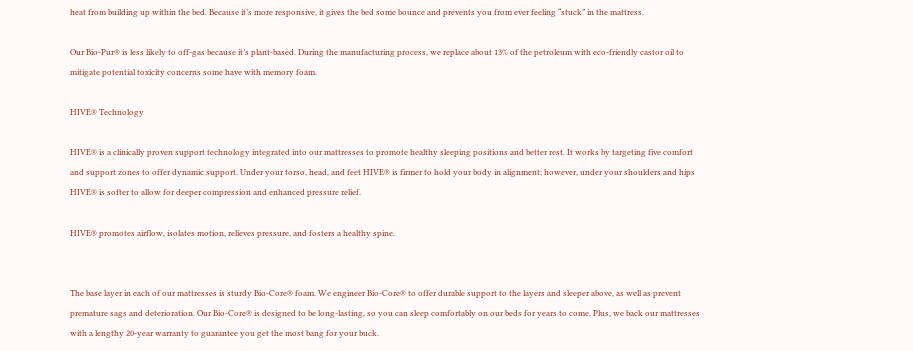heat from building up within the bed. Because it’s more responsive, it gives the bed some bounce and prevents you from ever feeling “stuck” in the mattress.

Our Bio-Pur® is less likely to off-gas because it’s plant-based. During the manufacturing process, we replace about 13% of the petroleum with eco-friendly castor oil to mitigate potential toxicity concerns some have with memory foam.

HIVE® Technology

HIVE® is a clinically proven support technology integrated into our mattresses to promote healthy sleeping positions and better rest. It works by targeting five comfort and support zones to offer dynamic support. Under your torso, head, and feet HIVE® is firmer to hold your body in alignment; however, under your shoulders and hips HIVE® is softer to allow for deeper compression and enhanced pressure relief.

HIVE® promotes airflow, isolates motion, relieves pressure, and fosters a healthy spine.


The base layer in each of our mattresses is sturdy Bio-Core® foam. We engineer Bio-Core® to offer durable support to the layers and sleeper above, as well as prevent premature sags and deterioration. Our Bio-Core® is designed to be long-lasting, so you can sleep comfortably on our beds for years to come. Plus, we back our mattresses with a lengthy 20-year warranty to guarantee you get the most bang for your buck.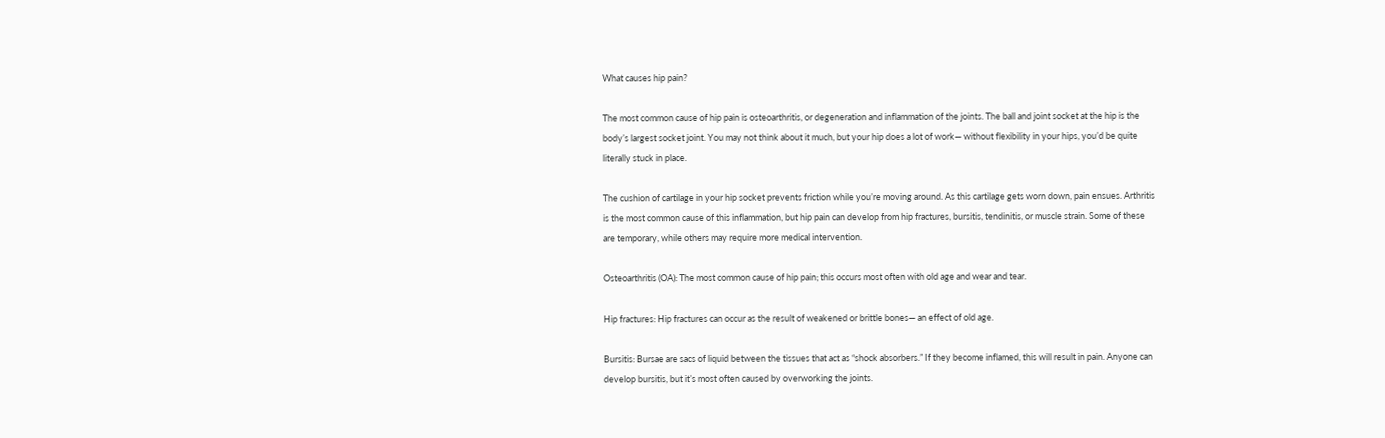What causes hip pain?

The most common cause of hip pain is osteoarthritis, or degeneration and inflammation of the joints. The ball and joint socket at the hip is the body’s largest socket joint. You may not think about it much, but your hip does a lot of work— without flexibility in your hips, you’d be quite literally stuck in place.

The cushion of cartilage in your hip socket prevents friction while you’re moving around. As this cartilage gets worn down, pain ensues. Arthritis is the most common cause of this inflammation, but hip pain can develop from hip fractures, bursitis, tendinitis, or muscle strain. Some of these are temporary, while others may require more medical intervention.

Osteoarthritis (OA): The most common cause of hip pain; this occurs most often with old age and wear and tear.

Hip fractures: Hip fractures can occur as the result of weakened or brittle bones— an effect of old age.

Bursitis: Bursae are sacs of liquid between the tissues that act as “shock absorbers.” If they become inflamed, this will result in pain. Anyone can develop bursitis, but it’s most often caused by overworking the joints.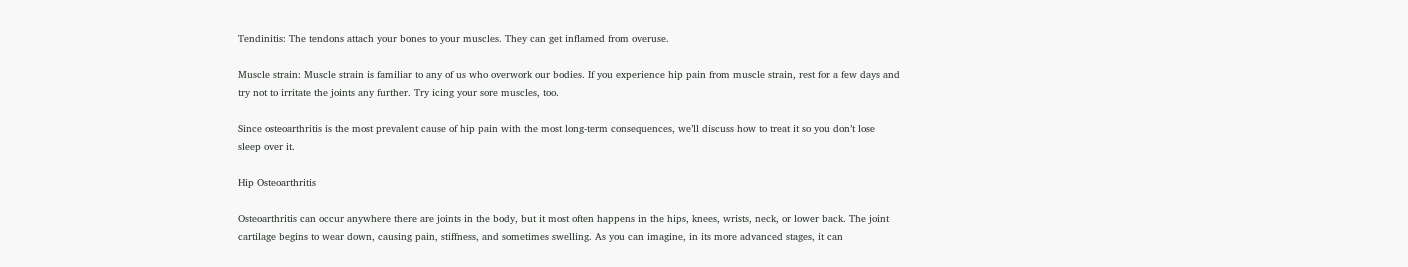Tendinitis: The tendons attach your bones to your muscles. They can get inflamed from overuse.

Muscle strain: Muscle strain is familiar to any of us who overwork our bodies. If you experience hip pain from muscle strain, rest for a few days and try not to irritate the joints any further. Try icing your sore muscles, too.

Since osteoarthritis is the most prevalent cause of hip pain with the most long-term consequences, we’ll discuss how to treat it so you don’t lose sleep over it.

Hip Osteoarthritis

Osteoarthritis can occur anywhere there are joints in the body, but it most often happens in the hips, knees, wrists, neck, or lower back. The joint cartilage begins to wear down, causing pain, stiffness, and sometimes swelling. As you can imagine, in its more advanced stages, it can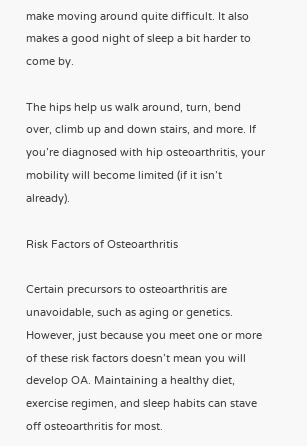make moving around quite difficult. It also makes a good night of sleep a bit harder to come by.

The hips help us walk around, turn, bend over, climb up and down stairs, and more. If you’re diagnosed with hip osteoarthritis, your mobility will become limited (if it isn’t already).

Risk Factors of Osteoarthritis

Certain precursors to osteoarthritis are unavoidable, such as aging or genetics. However, just because you meet one or more of these risk factors doesn’t mean you will develop OA. Maintaining a healthy diet, exercise regimen, and sleep habits can stave off osteoarthritis for most.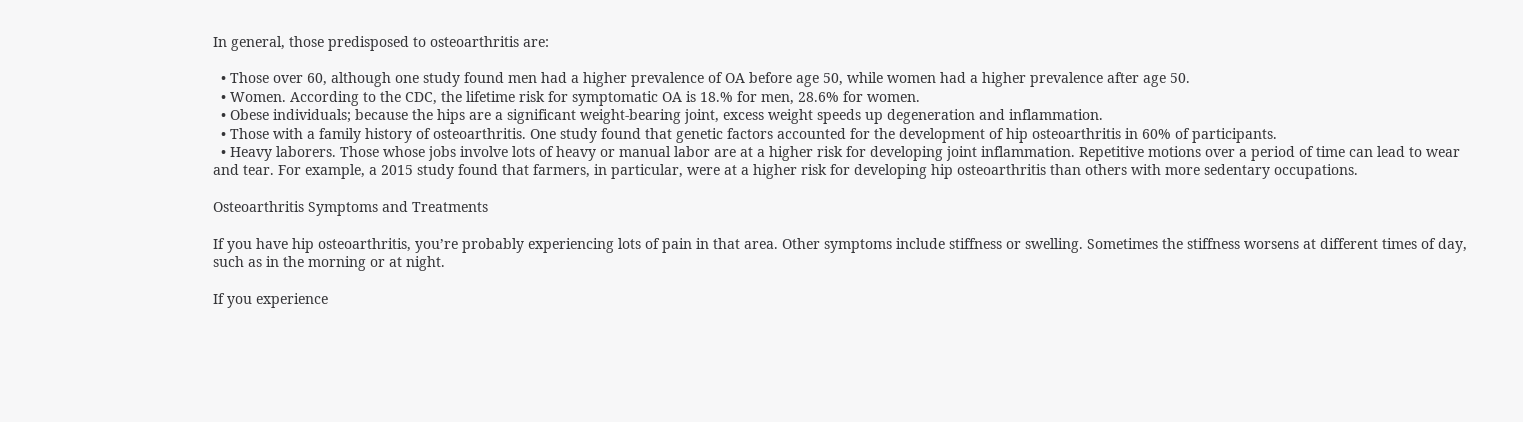In general, those predisposed to osteoarthritis are:

  • Those over 60, although one study found men had a higher prevalence of OA before age 50, while women had a higher prevalence after age 50.
  • Women. According to the CDC, the lifetime risk for symptomatic OA is 18.% for men, 28.6% for women.
  • Obese individuals; because the hips are a significant weight-bearing joint, excess weight speeds up degeneration and inflammation.
  • Those with a family history of osteoarthritis. One study found that genetic factors accounted for the development of hip osteoarthritis in 60% of participants.
  • Heavy laborers. Those whose jobs involve lots of heavy or manual labor are at a higher risk for developing joint inflammation. Repetitive motions over a period of time can lead to wear and tear. For example, a 2015 study found that farmers, in particular, were at a higher risk for developing hip osteoarthritis than others with more sedentary occupations.

Osteoarthritis Symptoms and Treatments

If you have hip osteoarthritis, you’re probably experiencing lots of pain in that area. Other symptoms include stiffness or swelling. Sometimes the stiffness worsens at different times of day, such as in the morning or at night.

If you experience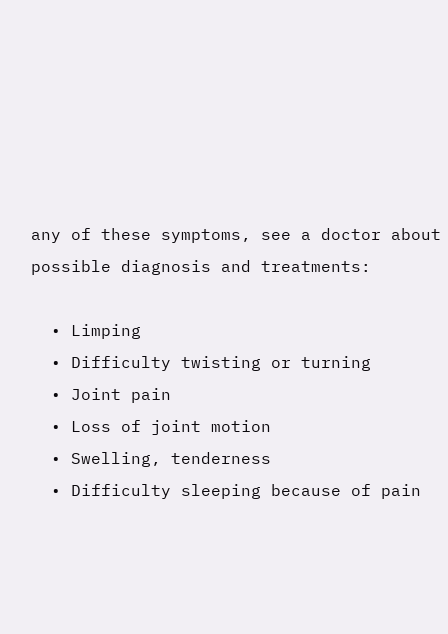any of these symptoms, see a doctor about possible diagnosis and treatments:

  • Limping
  • Difficulty twisting or turning
  • Joint pain
  • Loss of joint motion
  • Swelling, tenderness
  • Difficulty sleeping because of pain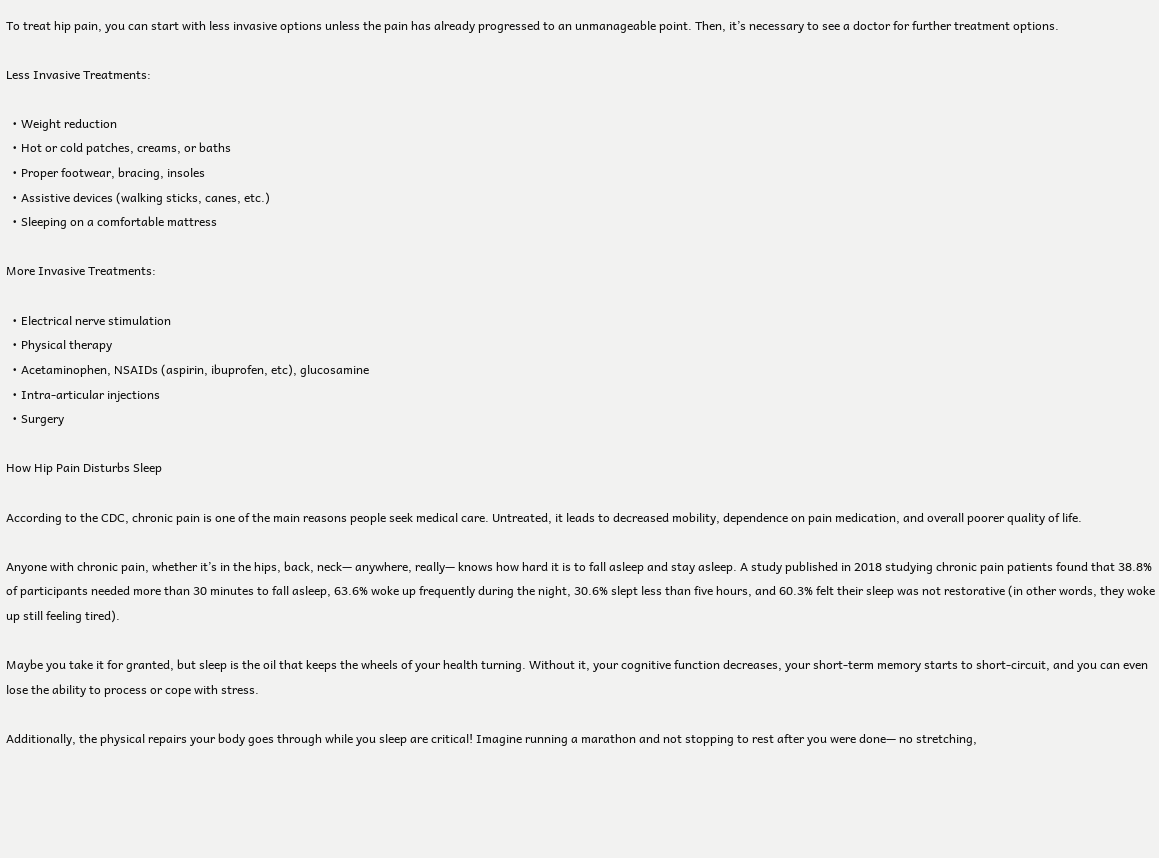To treat hip pain, you can start with less invasive options unless the pain has already progressed to an unmanageable point. Then, it’s necessary to see a doctor for further treatment options.

Less Invasive Treatments:

  • Weight reduction
  • Hot or cold patches, creams, or baths
  • Proper footwear, bracing, insoles
  • Assistive devices (walking sticks, canes, etc.)
  • Sleeping on a comfortable mattress

More Invasive Treatments:

  • Electrical nerve stimulation
  • Physical therapy
  • Acetaminophen, NSAIDs (aspirin, ibuprofen, etc), glucosamine
  • Intra-articular injections
  • Surgery

How Hip Pain Disturbs Sleep

According to the CDC, chronic pain is one of the main reasons people seek medical care. Untreated, it leads to decreased mobility, dependence on pain medication, and overall poorer quality of life.

Anyone with chronic pain, whether it’s in the hips, back, neck— anywhere, really— knows how hard it is to fall asleep and stay asleep. A study published in 2018 studying chronic pain patients found that 38.8% of participants needed more than 30 minutes to fall asleep, 63.6% woke up frequently during the night, 30.6% slept less than five hours, and 60.3% felt their sleep was not restorative (in other words, they woke up still feeling tired).

Maybe you take it for granted, but sleep is the oil that keeps the wheels of your health turning. Without it, your cognitive function decreases, your short-term memory starts to short-circuit, and you can even lose the ability to process or cope with stress.

Additionally, the physical repairs your body goes through while you sleep are critical! Imagine running a marathon and not stopping to rest after you were done— no stretching,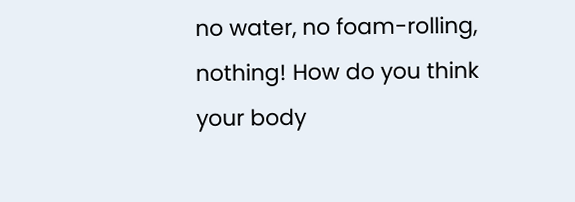no water, no foam-rolling, nothing! How do you think your body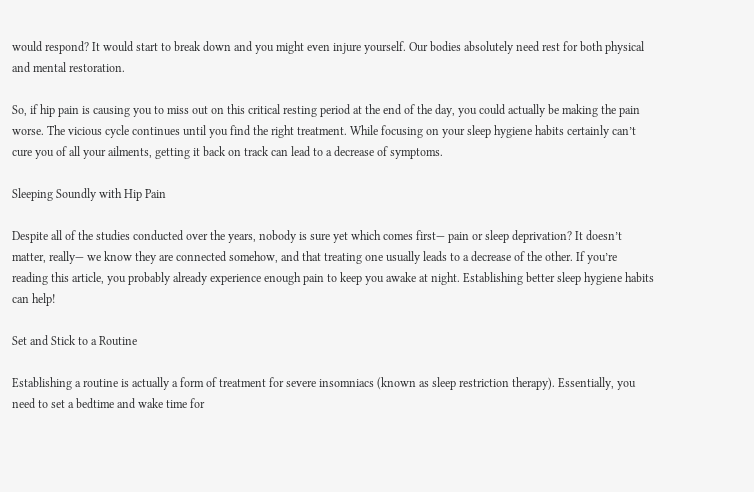would respond? It would start to break down and you might even injure yourself. Our bodies absolutely need rest for both physical and mental restoration.

So, if hip pain is causing you to miss out on this critical resting period at the end of the day, you could actually be making the pain worse. The vicious cycle continues until you find the right treatment. While focusing on your sleep hygiene habits certainly can’t cure you of all your ailments, getting it back on track can lead to a decrease of symptoms.

Sleeping Soundly with Hip Pain

Despite all of the studies conducted over the years, nobody is sure yet which comes first— pain or sleep deprivation? It doesn’t matter, really— we know they are connected somehow, and that treating one usually leads to a decrease of the other. If you’re reading this article, you probably already experience enough pain to keep you awake at night. Establishing better sleep hygiene habits can help!

Set and Stick to a Routine

Establishing a routine is actually a form of treatment for severe insomniacs (known as sleep restriction therapy). Essentially, you need to set a bedtime and wake time for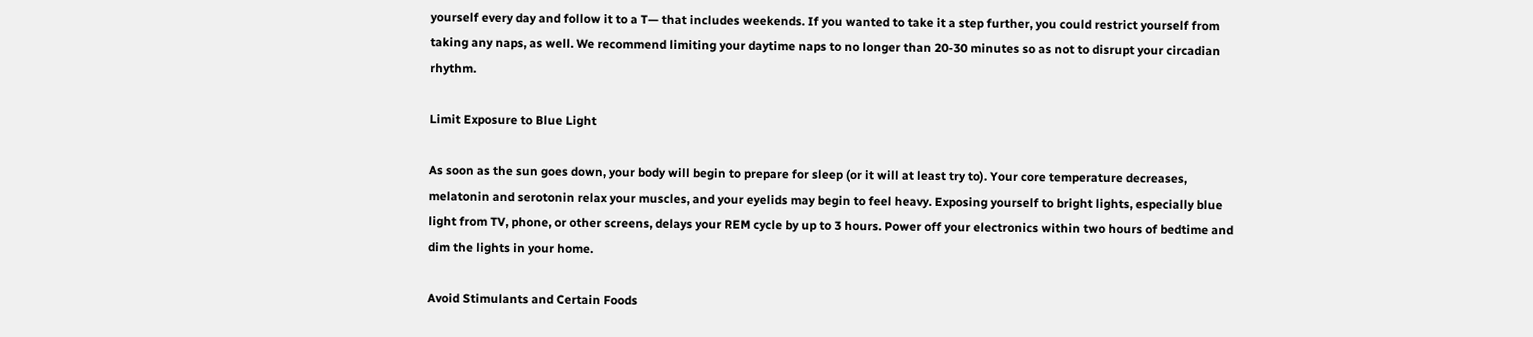yourself every day and follow it to a T— that includes weekends. If you wanted to take it a step further, you could restrict yourself from taking any naps, as well. We recommend limiting your daytime naps to no longer than 20-30 minutes so as not to disrupt your circadian rhythm.

Limit Exposure to Blue Light

As soon as the sun goes down, your body will begin to prepare for sleep (or it will at least try to). Your core temperature decreases, melatonin and serotonin relax your muscles, and your eyelids may begin to feel heavy. Exposing yourself to bright lights, especially blue light from TV, phone, or other screens, delays your REM cycle by up to 3 hours. Power off your electronics within two hours of bedtime and dim the lights in your home.

Avoid Stimulants and Certain Foods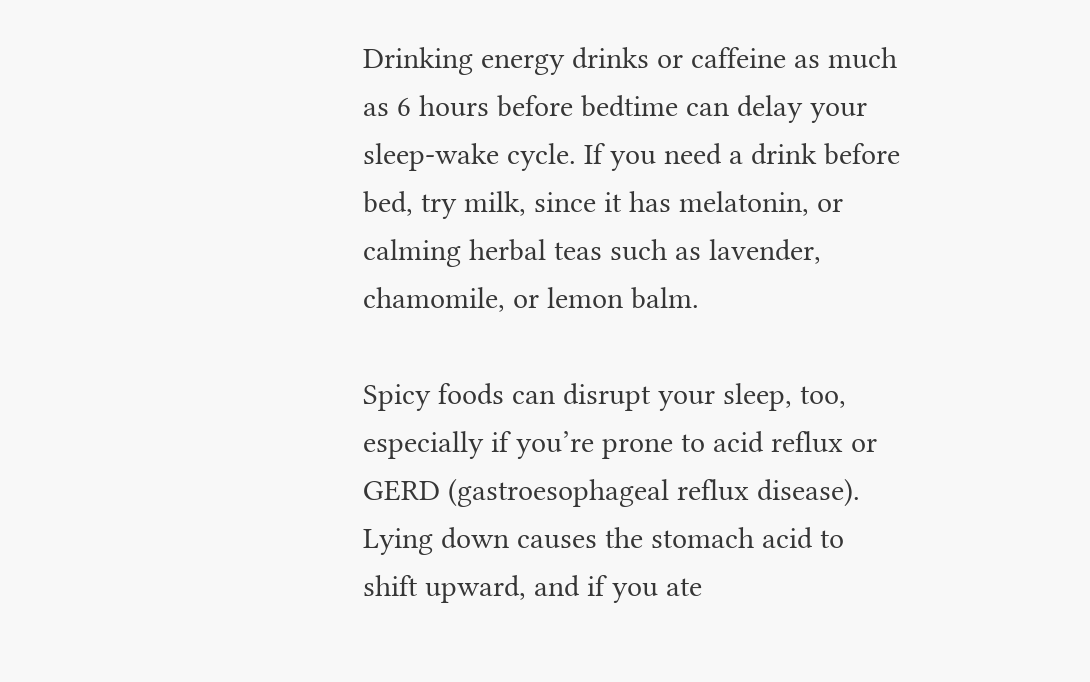Drinking energy drinks or caffeine as much as 6 hours before bedtime can delay your sleep-wake cycle. If you need a drink before bed, try milk, since it has melatonin, or calming herbal teas such as lavender, chamomile, or lemon balm.

Spicy foods can disrupt your sleep, too, especially if you’re prone to acid reflux or GERD (gastroesophageal reflux disease). Lying down causes the stomach acid to shift upward, and if you ate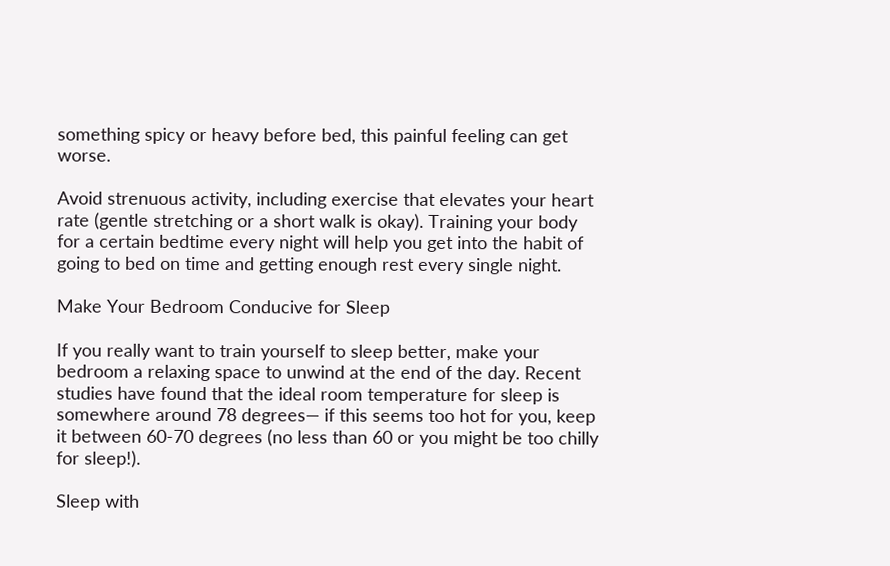something spicy or heavy before bed, this painful feeling can get worse.

Avoid strenuous activity, including exercise that elevates your heart rate (gentle stretching or a short walk is okay). Training your body for a certain bedtime every night will help you get into the habit of going to bed on time and getting enough rest every single night.

Make Your Bedroom Conducive for Sleep

If you really want to train yourself to sleep better, make your bedroom a relaxing space to unwind at the end of the day. Recent studies have found that the ideal room temperature for sleep is somewhere around 78 degrees— if this seems too hot for you, keep it between 60-70 degrees (no less than 60 or you might be too chilly for sleep!).

Sleep with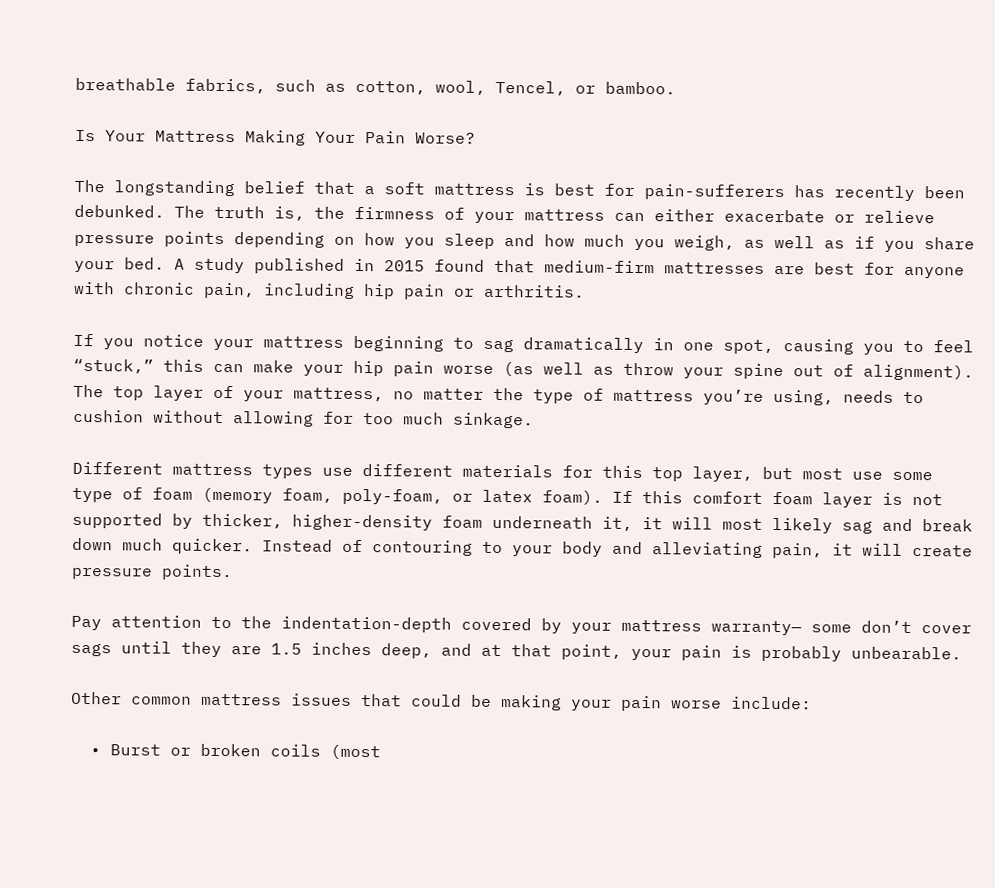breathable fabrics, such as cotton, wool, Tencel, or bamboo.

Is Your Mattress Making Your Pain Worse?

The longstanding belief that a soft mattress is best for pain-sufferers has recently been debunked. The truth is, the firmness of your mattress can either exacerbate or relieve pressure points depending on how you sleep and how much you weigh, as well as if you share your bed. A study published in 2015 found that medium-firm mattresses are best for anyone with chronic pain, including hip pain or arthritis.

If you notice your mattress beginning to sag dramatically in one spot, causing you to feel “stuck,” this can make your hip pain worse (as well as throw your spine out of alignment). The top layer of your mattress, no matter the type of mattress you’re using, needs to cushion without allowing for too much sinkage.

Different mattress types use different materials for this top layer, but most use some type of foam (memory foam, poly-foam, or latex foam). If this comfort foam layer is not supported by thicker, higher-density foam underneath it, it will most likely sag and break down much quicker. Instead of contouring to your body and alleviating pain, it will create pressure points.

Pay attention to the indentation-depth covered by your mattress warranty— some don’t cover sags until they are 1.5 inches deep, and at that point, your pain is probably unbearable.

Other common mattress issues that could be making your pain worse include:

  • Burst or broken coils (most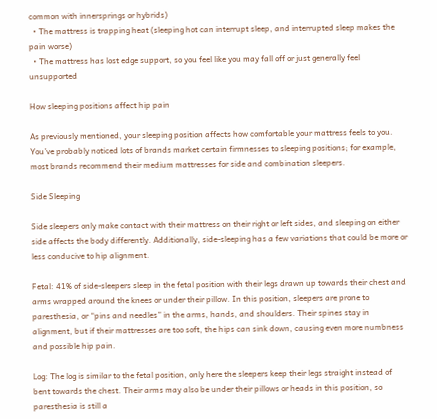common with innersprings or hybrids)
  • The mattress is trapping heat (sleeping hot can interrupt sleep, and interrupted sleep makes the pain worse)
  • The mattress has lost edge support, so you feel like you may fall off or just generally feel unsupported

How sleeping positions affect hip pain

As previously mentioned, your sleeping position affects how comfortable your mattress feels to you. You’ve probably noticed lots of brands market certain firmnesses to sleeping positions; for example, most brands recommend their medium mattresses for side and combination sleepers.

Side Sleeping

Side sleepers only make contact with their mattress on their right or left sides, and sleeping on either side affects the body differently. Additionally, side-sleeping has a few variations that could be more or less conducive to hip alignment.

Fetal: 41% of side-sleepers sleep in the fetal position with their legs drawn up towards their chest and arms wrapped around the knees or under their pillow. In this position, sleepers are prone to paresthesia, or “pins and needles” in the arms, hands, and shoulders. Their spines stay in alignment, but if their mattresses are too soft, the hips can sink down, causing even more numbness and possible hip pain.

Log: The log is similar to the fetal position, only here the sleepers keep their legs straight instead of bent towards the chest. Their arms may also be under their pillows or heads in this position, so paresthesia is still a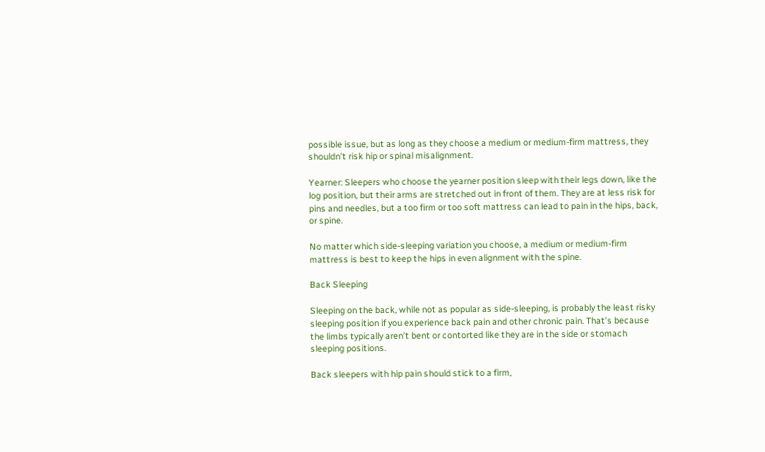possible issue, but as long as they choose a medium or medium-firm mattress, they shouldn’t risk hip or spinal misalignment.

Yearner: Sleepers who choose the yearner position sleep with their legs down, like the log position, but their arms are stretched out in front of them. They are at less risk for pins and needles, but a too firm or too soft mattress can lead to pain in the hips, back, or spine.

No matter which side-sleeping variation you choose, a medium or medium-firm mattress is best to keep the hips in even alignment with the spine.

Back Sleeping

Sleeping on the back, while not as popular as side-sleeping, is probably the least risky sleeping position if you experience back pain and other chronic pain. That’s because the limbs typically aren’t bent or contorted like they are in the side or stomach sleeping positions.

Back sleepers with hip pain should stick to a firm,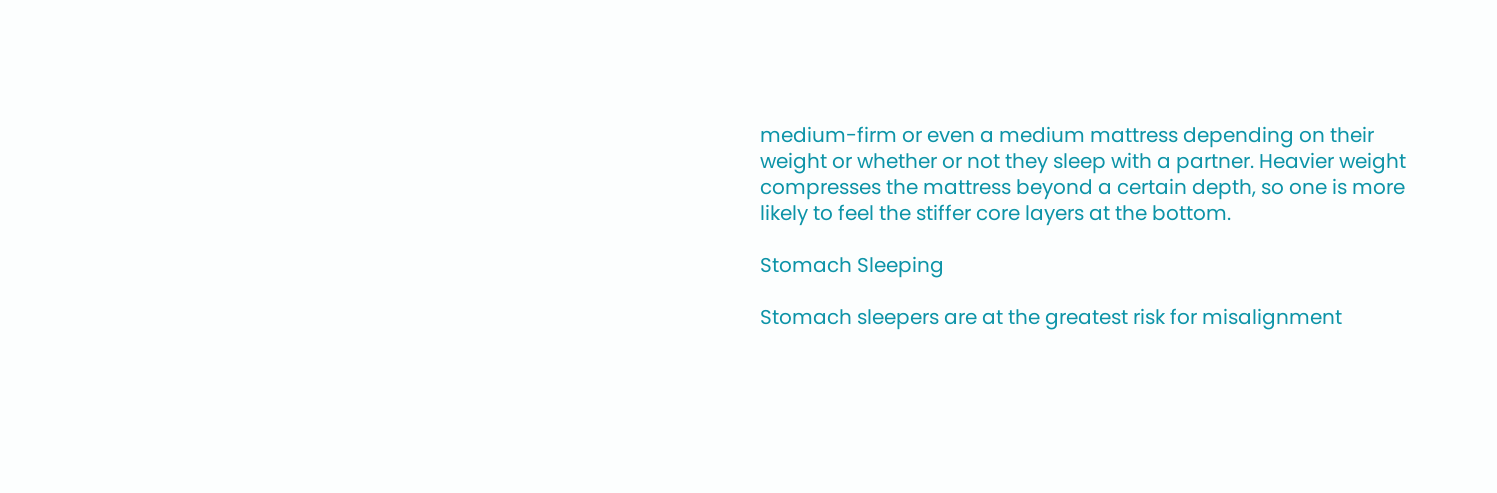medium-firm or even a medium mattress depending on their weight or whether or not they sleep with a partner. Heavier weight compresses the mattress beyond a certain depth, so one is more likely to feel the stiffer core layers at the bottom.

Stomach Sleeping

Stomach sleepers are at the greatest risk for misalignment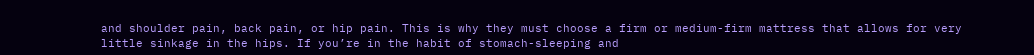and shoulder pain, back pain, or hip pain. This is why they must choose a firm or medium-firm mattress that allows for very little sinkage in the hips. If you’re in the habit of stomach-sleeping and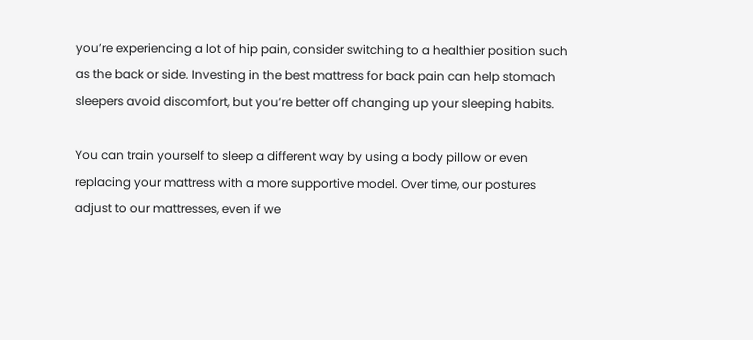you’re experiencing a lot of hip pain, consider switching to a healthier position such as the back or side. Investing in the best mattress for back pain can help stomach sleepers avoid discomfort, but you’re better off changing up your sleeping habits.

You can train yourself to sleep a different way by using a body pillow or even replacing your mattress with a more supportive model. Over time, our postures adjust to our mattresses, even if we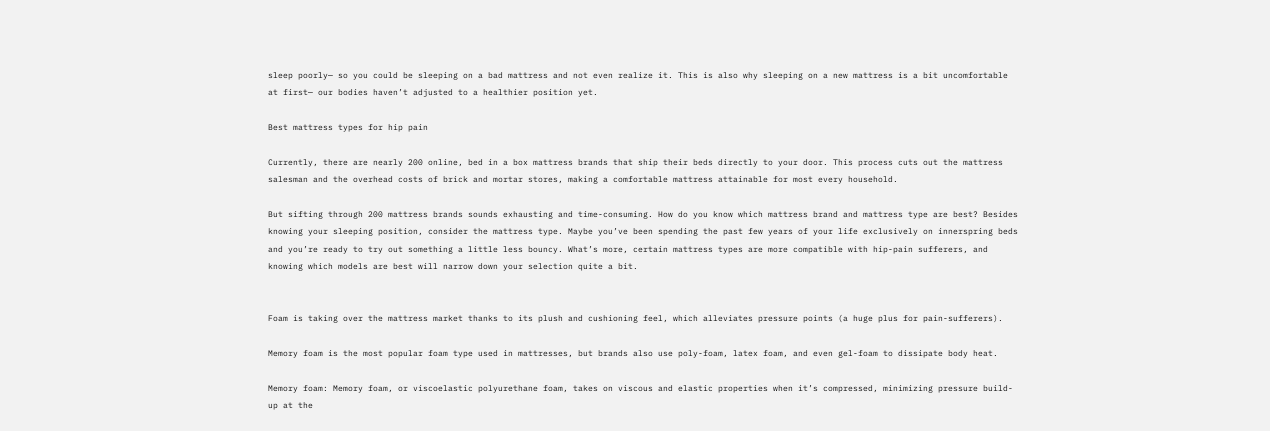sleep poorly— so you could be sleeping on a bad mattress and not even realize it. This is also why sleeping on a new mattress is a bit uncomfortable at first— our bodies haven’t adjusted to a healthier position yet.

Best mattress types for hip pain

Currently, there are nearly 200 online, bed in a box mattress brands that ship their beds directly to your door. This process cuts out the mattress salesman and the overhead costs of brick and mortar stores, making a comfortable mattress attainable for most every household.

But sifting through 200 mattress brands sounds exhausting and time-consuming. How do you know which mattress brand and mattress type are best? Besides knowing your sleeping position, consider the mattress type. Maybe you’ve been spending the past few years of your life exclusively on innerspring beds and you’re ready to try out something a little less bouncy. What’s more, certain mattress types are more compatible with hip-pain sufferers, and knowing which models are best will narrow down your selection quite a bit.


Foam is taking over the mattress market thanks to its plush and cushioning feel, which alleviates pressure points (a huge plus for pain-sufferers).

Memory foam is the most popular foam type used in mattresses, but brands also use poly-foam, latex foam, and even gel-foam to dissipate body heat.

Memory foam: Memory foam, or viscoelastic polyurethane foam, takes on viscous and elastic properties when it’s compressed, minimizing pressure build-up at the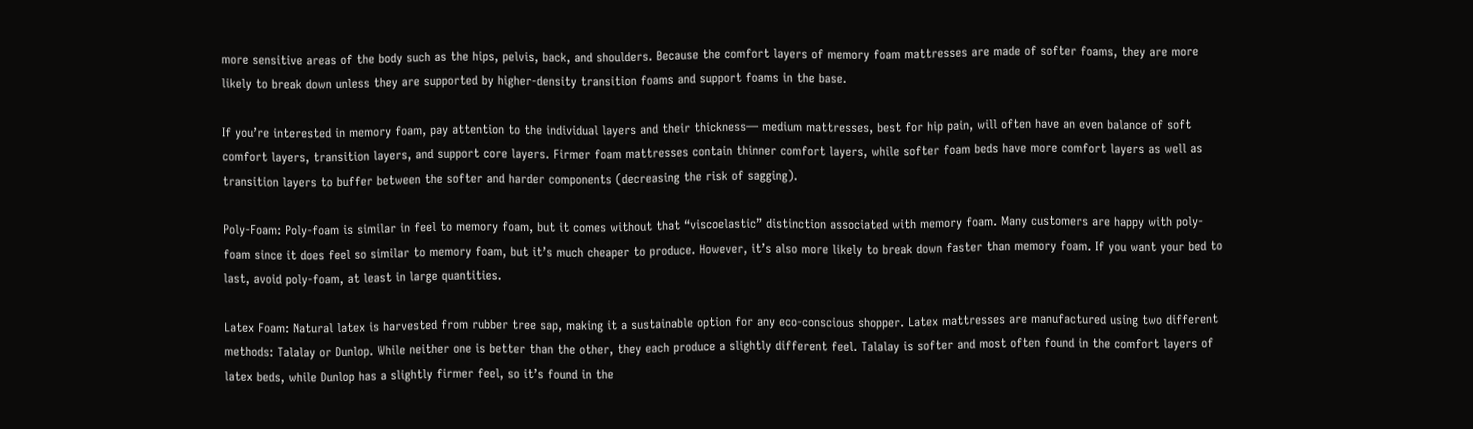more sensitive areas of the body such as the hips, pelvis, back, and shoulders. Because the comfort layers of memory foam mattresses are made of softer foams, they are more likely to break down unless they are supported by higher-density transition foams and support foams in the base.

If you’re interested in memory foam, pay attention to the individual layers and their thickness— medium mattresses, best for hip pain, will often have an even balance of soft comfort layers, transition layers, and support core layers. Firmer foam mattresses contain thinner comfort layers, while softer foam beds have more comfort layers as well as transition layers to buffer between the softer and harder components (decreasing the risk of sagging).

Poly-Foam: Poly-foam is similar in feel to memory foam, but it comes without that “viscoelastic” distinction associated with memory foam. Many customers are happy with poly-foam since it does feel so similar to memory foam, but it’s much cheaper to produce. However, it’s also more likely to break down faster than memory foam. If you want your bed to last, avoid poly-foam, at least in large quantities.

Latex Foam: Natural latex is harvested from rubber tree sap, making it a sustainable option for any eco-conscious shopper. Latex mattresses are manufactured using two different methods: Talalay or Dunlop. While neither one is better than the other, they each produce a slightly different feel. Talalay is softer and most often found in the comfort layers of latex beds, while Dunlop has a slightly firmer feel, so it’s found in the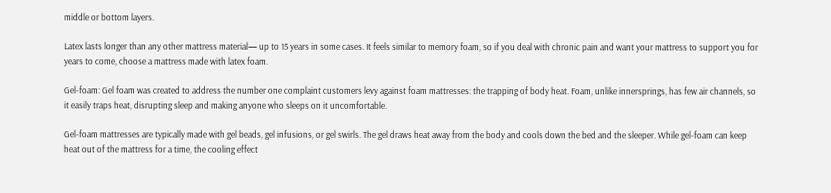middle or bottom layers.

Latex lasts longer than any other mattress material— up to 15 years in some cases. It feels similar to memory foam, so if you deal with chronic pain and want your mattress to support you for years to come, choose a mattress made with latex foam.

Gel-foam: Gel foam was created to address the number one complaint customers levy against foam mattresses: the trapping of body heat. Foam, unlike innersprings, has few air channels, so it easily traps heat, disrupting sleep and making anyone who sleeps on it uncomfortable.

Gel-foam mattresses are typically made with gel beads, gel infusions, or gel swirls. The gel draws heat away from the body and cools down the bed and the sleeper. While gel-foam can keep heat out of the mattress for a time, the cooling effect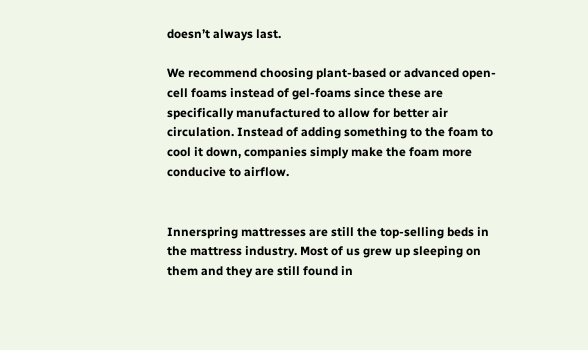doesn’t always last.

We recommend choosing plant-based or advanced open-cell foams instead of gel-foams since these are specifically manufactured to allow for better air circulation. Instead of adding something to the foam to cool it down, companies simply make the foam more conducive to airflow.


Innerspring mattresses are still the top-selling beds in the mattress industry. Most of us grew up sleeping on them and they are still found in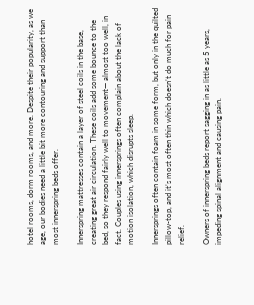hotel rooms, dorm rooms, and more. Despite their popularity, as we age, our bodies need a little bit more contouring and support than most innerspring beds offer.

Innerspring mattresses contain a layer of steel coils in the base, creating great air circulation. These coils add some bounce to the bed, so they respond fairly well to movement— almost too well, in fact. Couples using innersprings often complain about the lack of motion isolation, which disrupts sleep.

Innersprings often contain foam in some form, but only in the quilted pillow-top, and it’s most often thin which doesn’t do much for pain relief.

Owners of innerspring beds report sagging in as little as 5 years, impeding spinal alignment and causing pain.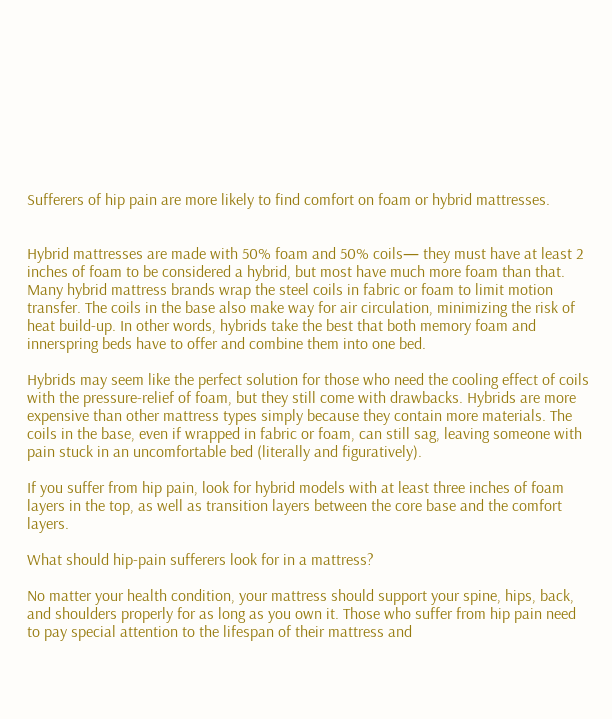Sufferers of hip pain are more likely to find comfort on foam or hybrid mattresses.


Hybrid mattresses are made with 50% foam and 50% coils— they must have at least 2 inches of foam to be considered a hybrid, but most have much more foam than that. Many hybrid mattress brands wrap the steel coils in fabric or foam to limit motion transfer. The coils in the base also make way for air circulation, minimizing the risk of heat build-up. In other words, hybrids take the best that both memory foam and innerspring beds have to offer and combine them into one bed.

Hybrids may seem like the perfect solution for those who need the cooling effect of coils with the pressure-relief of foam, but they still come with drawbacks. Hybrids are more expensive than other mattress types simply because they contain more materials. The coils in the base, even if wrapped in fabric or foam, can still sag, leaving someone with pain stuck in an uncomfortable bed (literally and figuratively).

If you suffer from hip pain, look for hybrid models with at least three inches of foam layers in the top, as well as transition layers between the core base and the comfort layers.

What should hip-pain sufferers look for in a mattress?

No matter your health condition, your mattress should support your spine, hips, back, and shoulders properly for as long as you own it. Those who suffer from hip pain need to pay special attention to the lifespan of their mattress and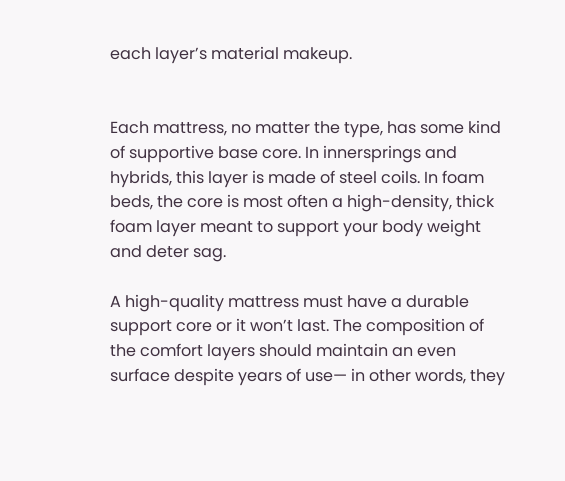each layer’s material makeup.


Each mattress, no matter the type, has some kind of supportive base core. In innersprings and hybrids, this layer is made of steel coils. In foam beds, the core is most often a high-density, thick foam layer meant to support your body weight and deter sag.

A high-quality mattress must have a durable support core or it won’t last. The composition of the comfort layers should maintain an even surface despite years of use— in other words, they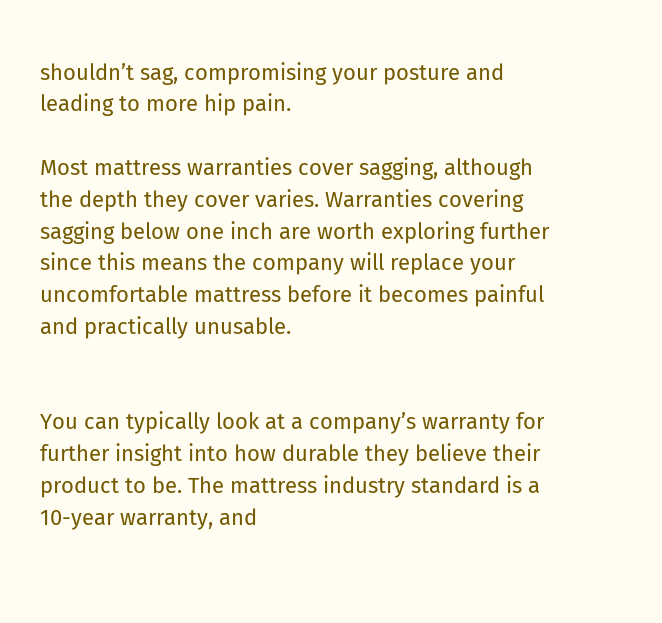shouldn’t sag, compromising your posture and leading to more hip pain.

Most mattress warranties cover sagging, although the depth they cover varies. Warranties covering sagging below one inch are worth exploring further since this means the company will replace your uncomfortable mattress before it becomes painful and practically unusable.


You can typically look at a company’s warranty for further insight into how durable they believe their product to be. The mattress industry standard is a 10-year warranty, and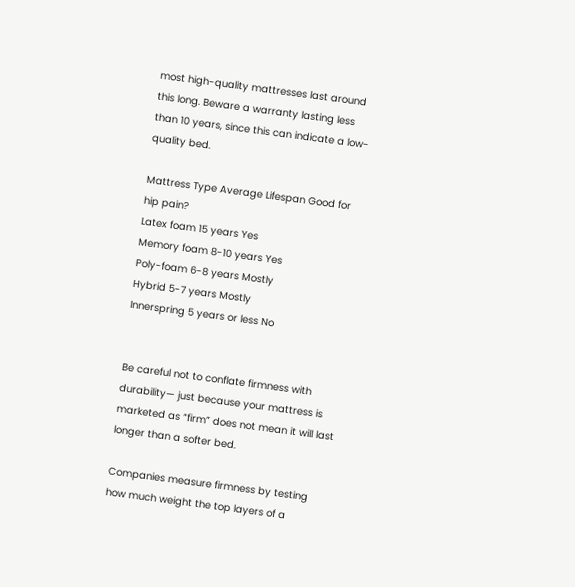most high-quality mattresses last around this long. Beware a warranty lasting less than 10 years, since this can indicate a low-quality bed.

Mattress Type Average Lifespan Good for hip pain?
Latex foam 15 years Yes
Memory foam 8-10 years Yes
Poly-foam 6-8 years Mostly
Hybrid 5-7 years Mostly
Innerspring 5 years or less No


Be careful not to conflate firmness with durability— just because your mattress is marketed as “firm” does not mean it will last longer than a softer bed.

Companies measure firmness by testing how much weight the top layers of a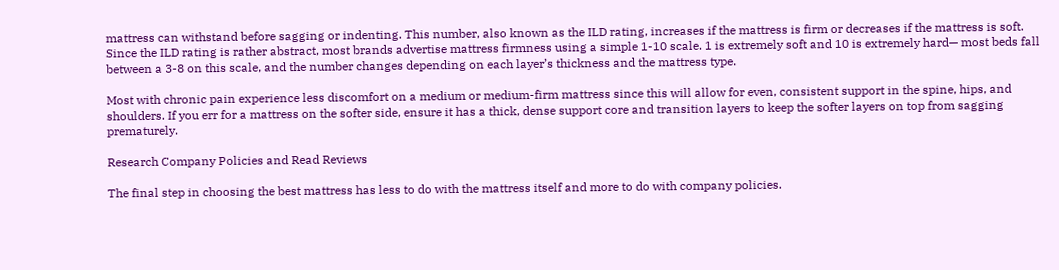mattress can withstand before sagging or indenting. This number, also known as the ILD rating, increases if the mattress is firm or decreases if the mattress is soft. Since the ILD rating is rather abstract, most brands advertise mattress firmness using a simple 1-10 scale. 1 is extremely soft and 10 is extremely hard— most beds fall between a 3-8 on this scale, and the number changes depending on each layer’s thickness and the mattress type.

Most with chronic pain experience less discomfort on a medium or medium-firm mattress since this will allow for even, consistent support in the spine, hips, and shoulders. If you err for a mattress on the softer side, ensure it has a thick, dense support core and transition layers to keep the softer layers on top from sagging prematurely.

Research Company Policies and Read Reviews

The final step in choosing the best mattress has less to do with the mattress itself and more to do with company policies.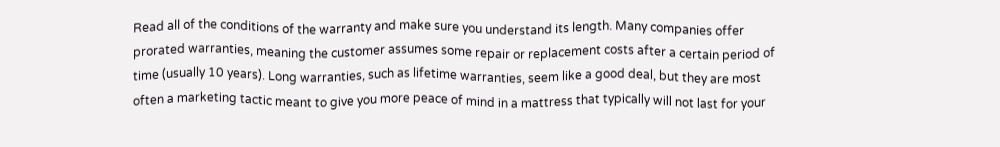Read all of the conditions of the warranty and make sure you understand its length. Many companies offer prorated warranties, meaning the customer assumes some repair or replacement costs after a certain period of time (usually 10 years). Long warranties, such as lifetime warranties, seem like a good deal, but they are most often a marketing tactic meant to give you more peace of mind in a mattress that typically will not last for your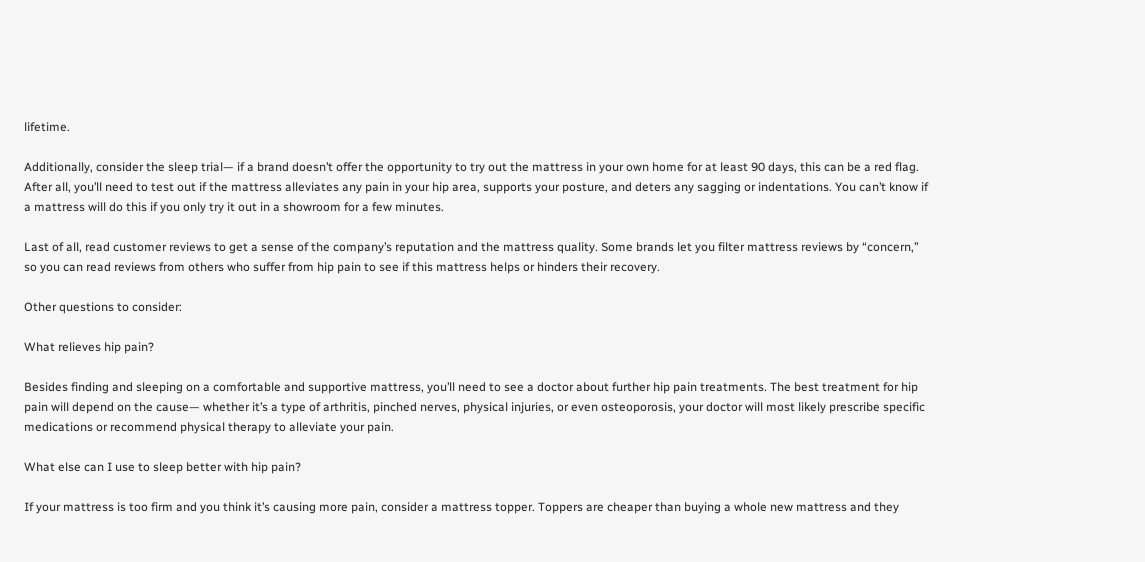lifetime.

Additionally, consider the sleep trial— if a brand doesn’t offer the opportunity to try out the mattress in your own home for at least 90 days, this can be a red flag. After all, you’ll need to test out if the mattress alleviates any pain in your hip area, supports your posture, and deters any sagging or indentations. You can’t know if a mattress will do this if you only try it out in a showroom for a few minutes.

Last of all, read customer reviews to get a sense of the company’s reputation and the mattress quality. Some brands let you filter mattress reviews by “concern,” so you can read reviews from others who suffer from hip pain to see if this mattress helps or hinders their recovery.

Other questions to consider:

What relieves hip pain?

Besides finding and sleeping on a comfortable and supportive mattress, you’ll need to see a doctor about further hip pain treatments. The best treatment for hip pain will depend on the cause— whether it’s a type of arthritis, pinched nerves, physical injuries, or even osteoporosis, your doctor will most likely prescribe specific medications or recommend physical therapy to alleviate your pain.

What else can I use to sleep better with hip pain?

If your mattress is too firm and you think it’s causing more pain, consider a mattress topper. Toppers are cheaper than buying a whole new mattress and they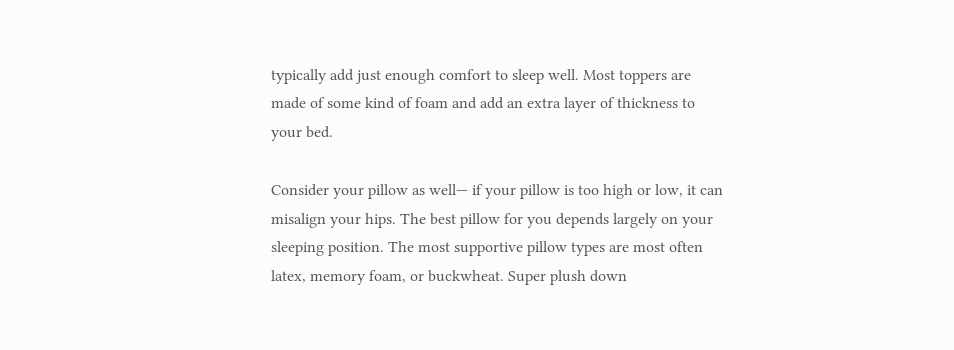typically add just enough comfort to sleep well. Most toppers are made of some kind of foam and add an extra layer of thickness to your bed.

Consider your pillow as well— if your pillow is too high or low, it can misalign your hips. The best pillow for you depends largely on your sleeping position. The most supportive pillow types are most often latex, memory foam, or buckwheat. Super plush down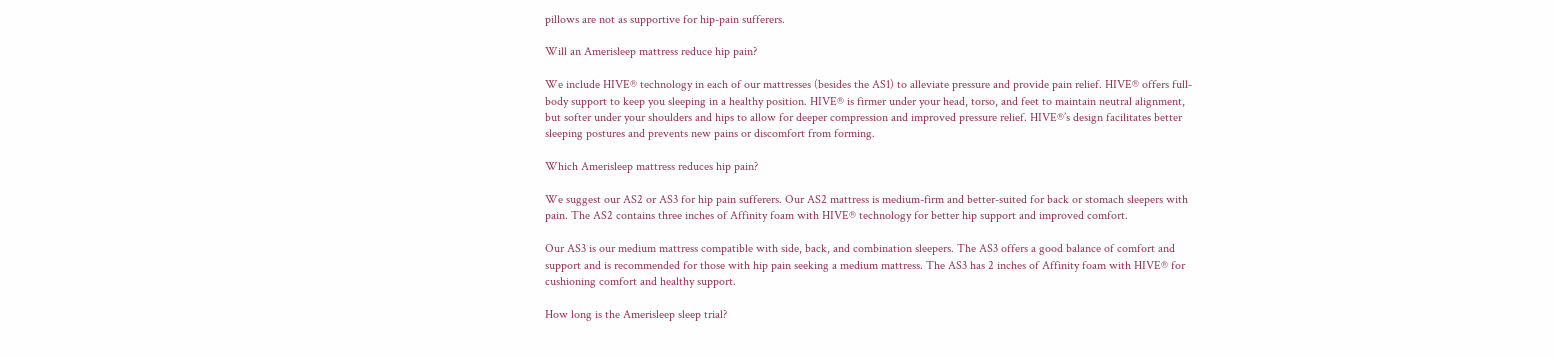pillows are not as supportive for hip-pain sufferers.

Will an Amerisleep mattress reduce hip pain?

We include HIVE® technology in each of our mattresses (besides the AS1) to alleviate pressure and provide pain relief. HIVE® offers full-body support to keep you sleeping in a healthy position. HIVE® is firmer under your head, torso, and feet to maintain neutral alignment, but softer under your shoulders and hips to allow for deeper compression and improved pressure relief. HIVE®’s design facilitates better sleeping postures and prevents new pains or discomfort from forming.

Which Amerisleep mattress reduces hip pain?

We suggest our AS2 or AS3 for hip pain sufferers. Our AS2 mattress is medium-firm and better-suited for back or stomach sleepers with pain. The AS2 contains three inches of Affinity foam with HIVE® technology for better hip support and improved comfort.

Our AS3 is our medium mattress compatible with side, back, and combination sleepers. The AS3 offers a good balance of comfort and support and is recommended for those with hip pain seeking a medium mattress. The AS3 has 2 inches of Affinity foam with HIVE® for cushioning comfort and healthy support.

How long is the Amerisleep sleep trial?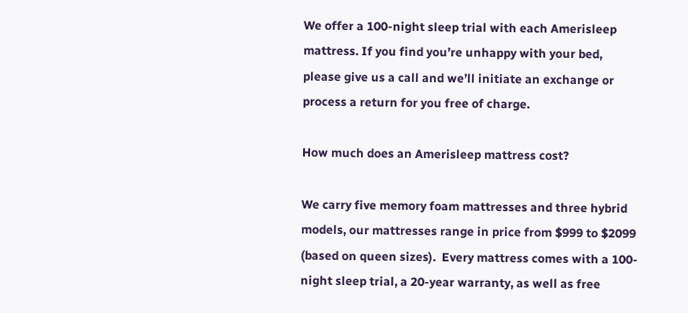We offer a 100-night sleep trial with each Amerisleep mattress. If you find you’re unhappy with your bed, please give us a call and we’ll initiate an exchange or process a return for you free of charge.

How much does an Amerisleep mattress cost?

We carry five memory foam mattresses and three hybrid models, our mattresses range in price from $999 to $2099 (based on queen sizes).  Every mattress comes with a 100-night sleep trial, a 20-year warranty, as well as free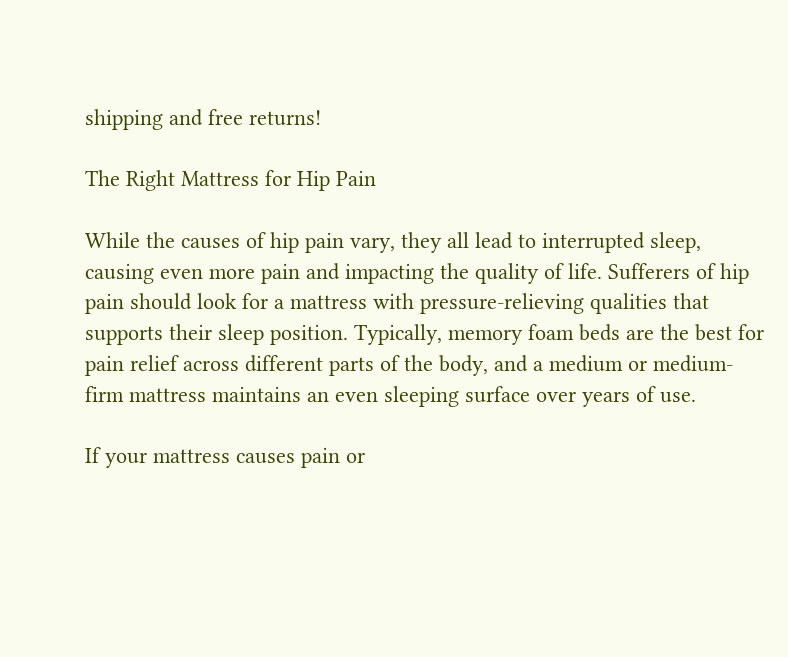shipping and free returns!

The Right Mattress for Hip Pain

While the causes of hip pain vary, they all lead to interrupted sleep, causing even more pain and impacting the quality of life. Sufferers of hip pain should look for a mattress with pressure-relieving qualities that supports their sleep position. Typically, memory foam beds are the best for pain relief across different parts of the body, and a medium or medium-firm mattress maintains an even sleeping surface over years of use.

If your mattress causes pain or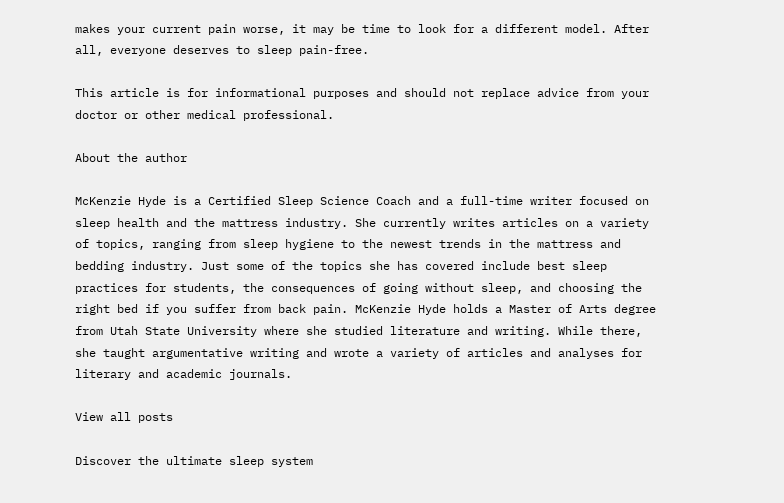makes your current pain worse, it may be time to look for a different model. After all, everyone deserves to sleep pain-free.

This article is for informational purposes and should not replace advice from your doctor or other medical professional.

About the author

McKenzie Hyde is a Certified Sleep Science Coach and a full-time writer focused on sleep health and the mattress industry. She currently writes articles on a variety of topics, ranging from sleep hygiene to the newest trends in the mattress and bedding industry. Just some of the topics she has covered include best sleep practices for students, the consequences of going without sleep, and choosing the right bed if you suffer from back pain. McKenzie Hyde holds a Master of Arts degree from Utah State University where she studied literature and writing. While there, she taught argumentative writing and wrote a variety of articles and analyses for literary and academic journals.

View all posts

Discover the ultimate sleep system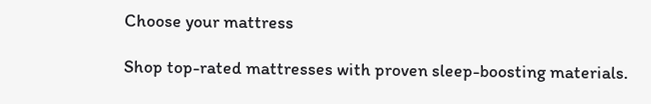Choose your mattress

Shop top-rated mattresses with proven sleep-boosting materials.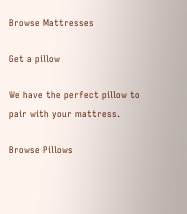Browse Mattresses

Get a pillow

We have the perfect pillow to pair with your mattress.

Browse Pillows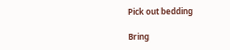Pick out bedding

Bring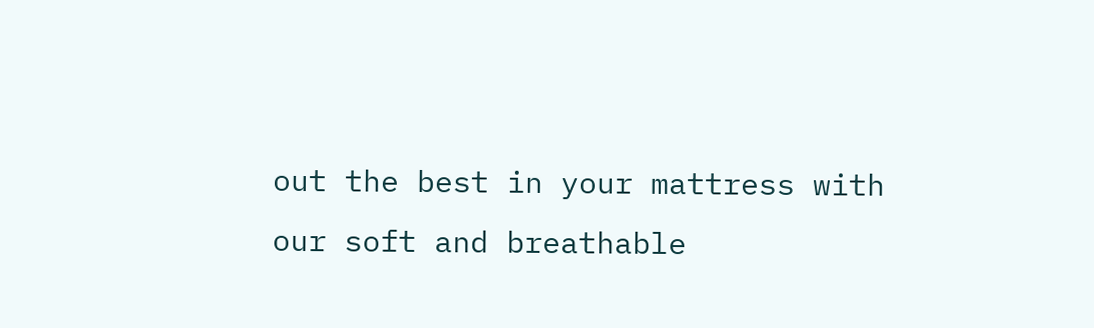out the best in your mattress with our soft and breathable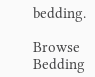bedding.

Browse Bedding